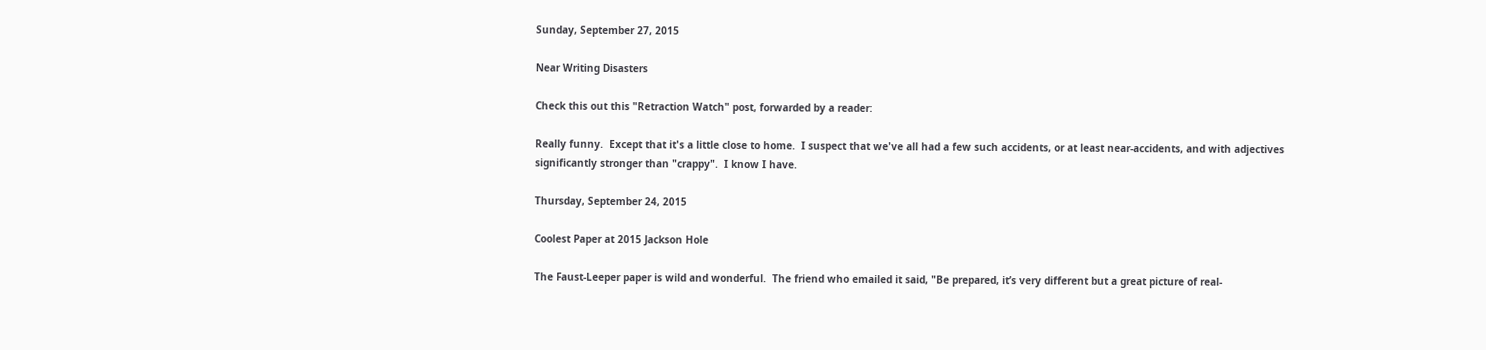Sunday, September 27, 2015

Near Writing Disasters

Check this out this "Retraction Watch" post, forwarded by a reader:

Really funny.  Except that it's a little close to home.  I suspect that we've all had a few such accidents, or at least near-accidents, and with adjectives significantly stronger than "crappy".  I know I have.

Thursday, September 24, 2015

Coolest Paper at 2015 Jackson Hole

The Faust-Leeper paper is wild and wonderful.  The friend who emailed it said, "Be prepared, it’s very different but a great picture of real-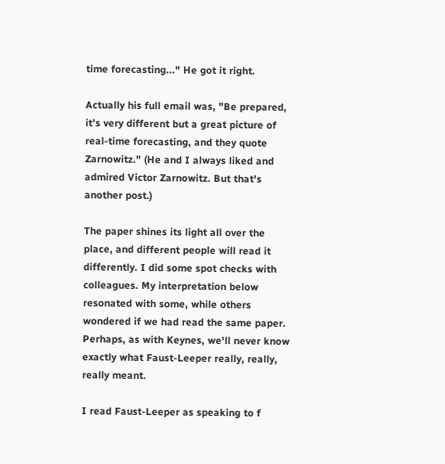time forecasting..." He got it right.

Actually his full email was, "Be prepared, it’s very different but a great picture of real-time forecasting, and they quote Zarnowitz." (He and I always liked and admired Victor Zarnowitz. But that's another post.)

The paper shines its light all over the place, and different people will read it differently. I did some spot checks with colleagues. My interpretation below resonated with some, while others wondered if we had read the same paper. Perhaps, as with Keynes, we'll never know exactly what Faust-Leeper really, really, really meant.

I read Faust-Leeper as speaking to f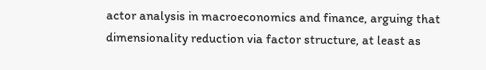actor analysis in macroeconomics and finance, arguing that dimensionality reduction via factor structure, at least as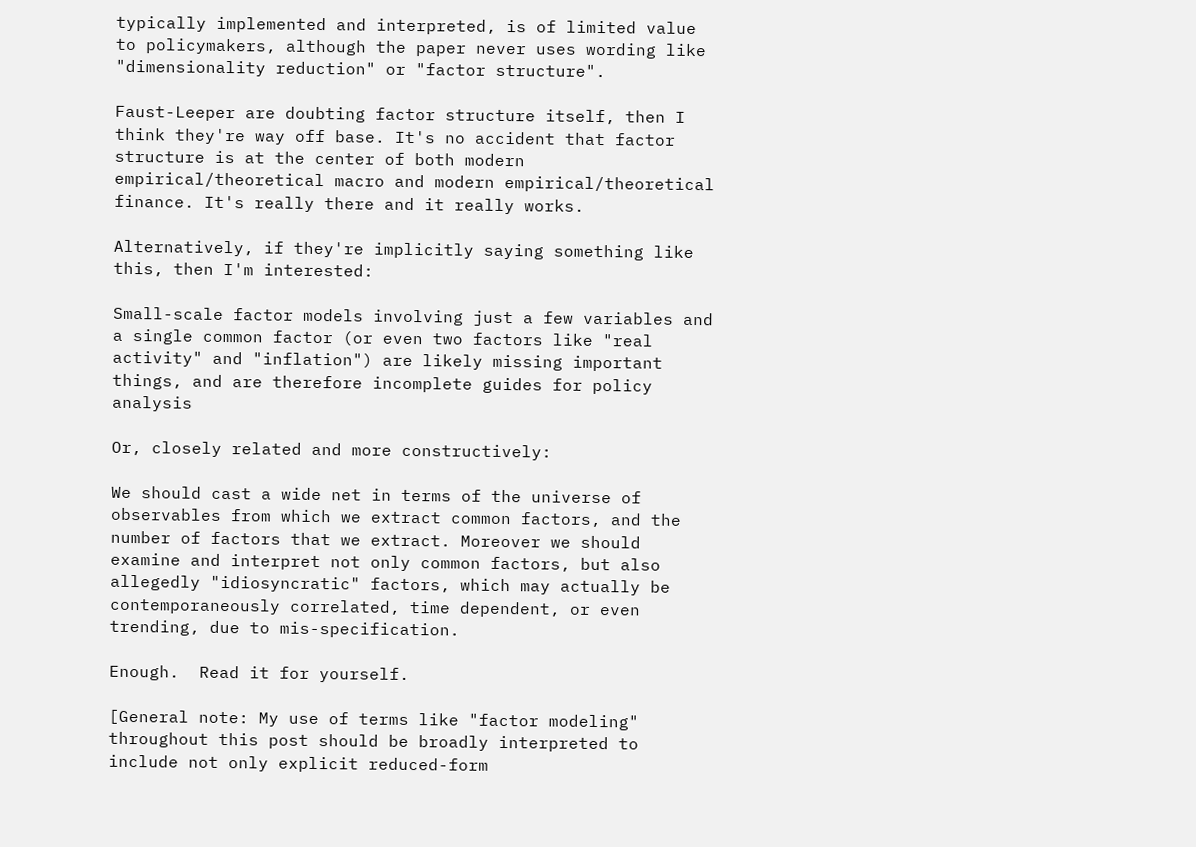typically implemented and interpreted, is of limited value to policymakers, although the paper never uses wording like "dimensionality reduction" or "factor structure".

Faust-Leeper are doubting factor structure itself, then I think they're way off base. It's no accident that factor structure is at the center of both modern empirical/theoretical macro and modern empirical/theoretical finance. It's really there and it really works.

Alternatively, if they're implicitly saying something like this, then I'm interested:

Small-scale factor models involving just a few variables and a single common factor (or even two factors like "real activity" and "inflation") are likely missing important things, and are therefore incomplete guides for policy analysis

Or, closely related and more constructively:

We should cast a wide net in terms of the universe of observables from which we extract common factors, and the number of factors that we extract. Moreover we should examine and interpret not only common factors, but also allegedly "idiosyncratic" factors, which may actually be contemporaneously correlated, time dependent, or even trending, due to mis-specification.

Enough.  Read it for yourself.

[General note: My use of terms like "factor modeling" throughout this post should be broadly interpreted to include not only explicit reduced-form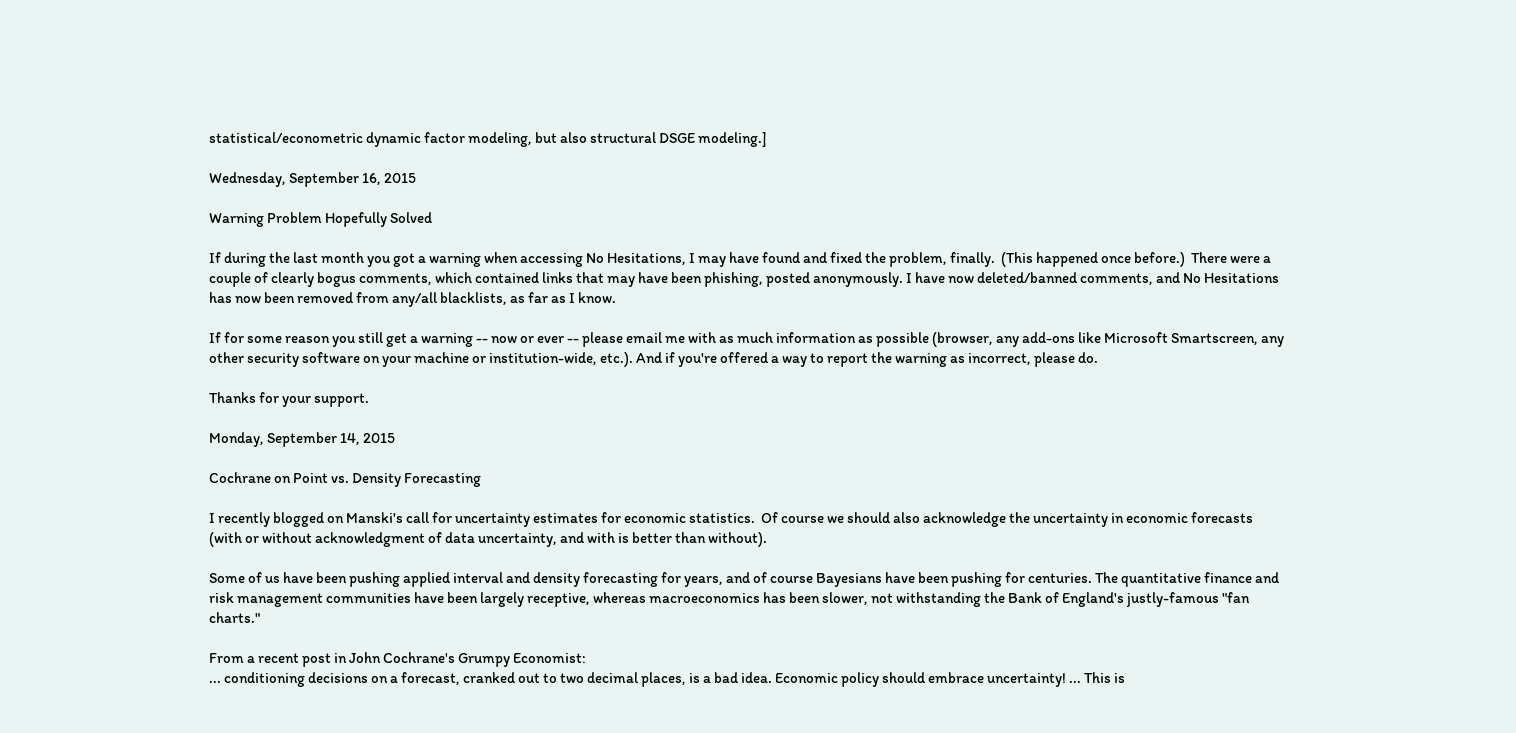statistical/econometric dynamic factor modeling, but also structural DSGE modeling.]

Wednesday, September 16, 2015

Warning Problem Hopefully Solved

If during the last month you got a warning when accessing No Hesitations, I may have found and fixed the problem, finally.  (This happened once before.)  There were a couple of clearly bogus comments, which contained links that may have been phishing, posted anonymously. I have now deleted/banned comments, and No Hesitations has now been removed from any/all blacklists, as far as I know.

If for some reason you still get a warning -- now or ever -- please email me with as much information as possible (browser, any add-ons like Microsoft Smartscreen, any other security software on your machine or institution-wide, etc.). And if you're offered a way to report the warning as incorrect, please do.

Thanks for your support.

Monday, September 14, 2015

Cochrane on Point vs. Density Forecasting

I recently blogged on Manski's call for uncertainty estimates for economic statistics.  Of course we should also acknowledge the uncertainty in economic forecasts (with or without acknowledgment of data uncertainty, and with is better than without).

Some of us have been pushing applied interval and density forecasting for years, and of course Bayesians have been pushing for centuries. The quantitative finance and risk management communities have been largely receptive, whereas macroeconomics has been slower, not withstanding the Bank of England's justly-famous "fan charts."

From a recent post in John Cochrane's Grumpy Economist:
... conditioning decisions on a forecast, cranked out to two decimal places, is a bad idea. Economic policy should embrace uncertainty! ... This is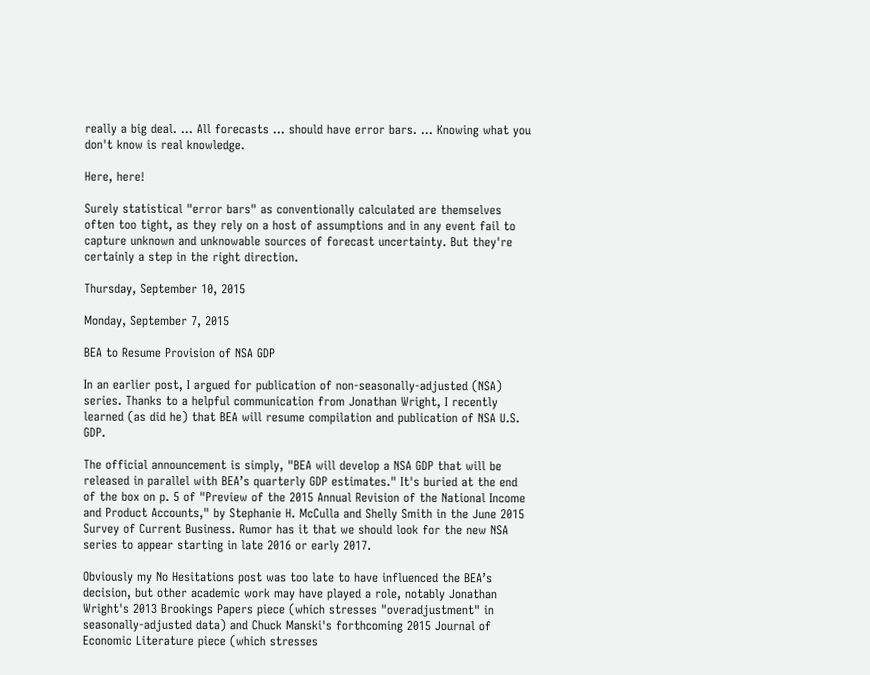really a big deal. ... All forecasts ... should have error bars. ... Knowing what you don't know is real knowledge.

Here, here!

Surely statistical "error bars" as conventionally calculated are themselves often too tight, as they rely on a host of assumptions and in any event fail to capture unknown and unknowable sources of forecast uncertainty. But they're certainly a step in the right direction.

Thursday, September 10, 2015

Monday, September 7, 2015

BEA to Resume Provision of NSA GDP

In an earlier post, I argued for publication of non-seasonally-adjusted (NSA) series. Thanks to a helpful communication from Jonathan Wright, I recently learned (as did he) that BEA will resume compilation and publication of NSA U.S. GDP.

The official announcement is simply, "BEA will develop a NSA GDP that will be released in parallel with BEA’s quarterly GDP estimates." It's buried at the end of the box on p. 5 of "Preview of the 2015 Annual Revision of the National Income and Product Accounts," by Stephanie H. McCulla and Shelly Smith in the June 2015 Survey of Current Business. Rumor has it that we should look for the new NSA series to appear starting in late 2016 or early 2017.

Obviously my No Hesitations post was too late to have influenced the BEA’s decision, but other academic work may have played a role, notably Jonathan Wright's 2013 Brookings Papers piece (which stresses "overadjustment" in seasonally-adjusted data) and Chuck Manski's forthcoming 2015 Journal of Economic Literature piece (which stresses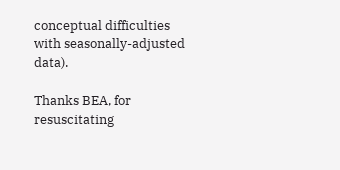conceptual difficulties with seasonally-adjusted data).

Thanks BEA, for resuscitating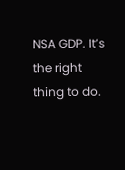NSA GDP. It’s the right thing to do.